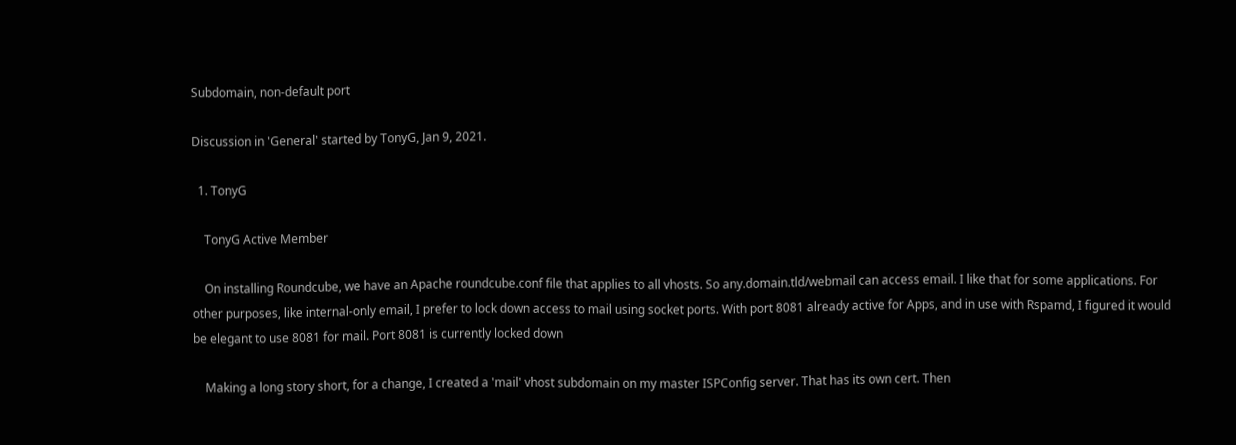Subdomain, non-default port

Discussion in 'General' started by TonyG, Jan 9, 2021.

  1. TonyG

    TonyG Active Member

    On installing Roundcube, we have an Apache roundcube.conf file that applies to all vhosts. So any.domain.tld/webmail can access email. I like that for some applications. For other purposes, like internal-only email, I prefer to lock down access to mail using socket ports. With port 8081 already active for Apps, and in use with Rspamd, I figured it would be elegant to use 8081 for mail. Port 8081 is currently locked down

    Making a long story short, for a change, I created a 'mail' vhost subdomain on my master ISPConfig server. That has its own cert. Then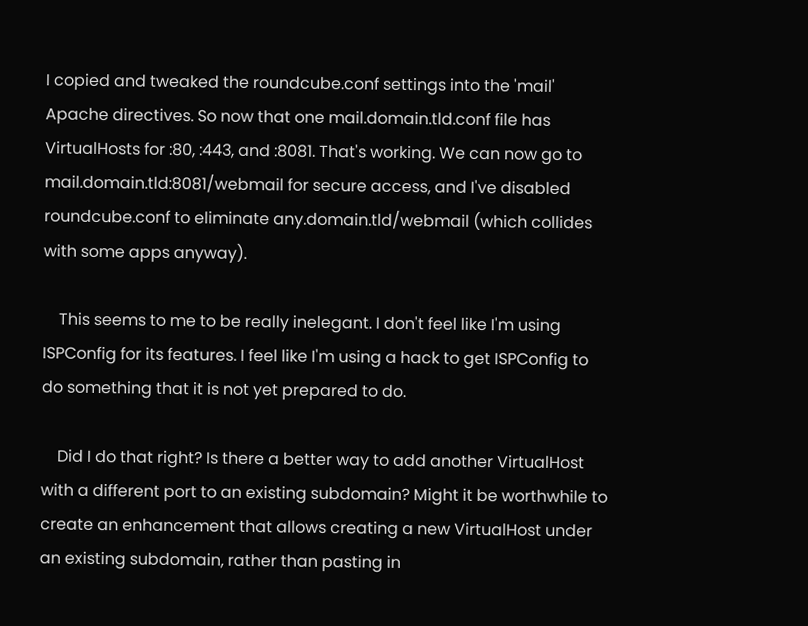I copied and tweaked the roundcube.conf settings into the 'mail' Apache directives. So now that one mail.domain.tld.conf file has VirtualHosts for :80, :443, and :8081. That's working. We can now go to mail.domain.tld:8081/webmail for secure access, and I've disabled roundcube.conf to eliminate any.domain.tld/webmail (which collides with some apps anyway).

    This seems to me to be really inelegant. I don't feel like I'm using ISPConfig for its features. I feel like I'm using a hack to get ISPConfig to do something that it is not yet prepared to do.

    Did I do that right? Is there a better way to add another VirtualHost with a different port to an existing subdomain? Might it be worthwhile to create an enhancement that allows creating a new VirtualHost under an existing subdomain, rather than pasting in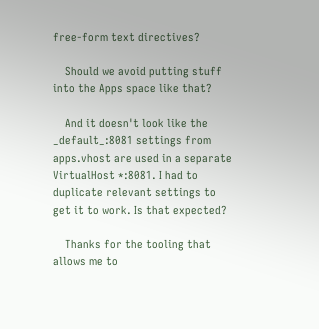free-form text directives?

    Should we avoid putting stuff into the Apps space like that?

    And it doesn't look like the _default_:8081 settings from apps.vhost are used in a separate VirtualHost *:8081. I had to duplicate relevant settings to get it to work. Is that expected?

    Thanks for the tooling that allows me to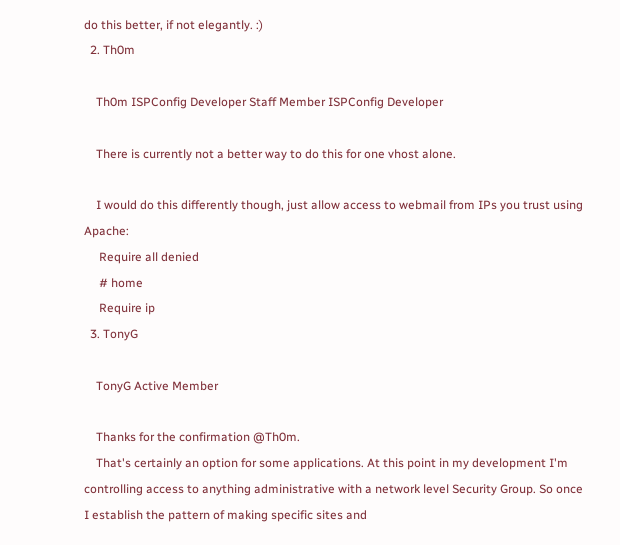do this better, if not elegantly. :)
  2. Th0m

    Th0m ISPConfig Developer Staff Member ISPConfig Developer

    There is currently not a better way to do this for one vhost alone.

    I would do this differently though, just allow access to webmail from IPs you trust using Apache:
     Require all denied
     # home
     Require ip
  3. TonyG

    TonyG Active Member

    Thanks for the confirmation @Th0m.
    That's certainly an option for some applications. At this point in my development I'm controlling access to anything administrative with a network level Security Group. So once I establish the pattern of making specific sites and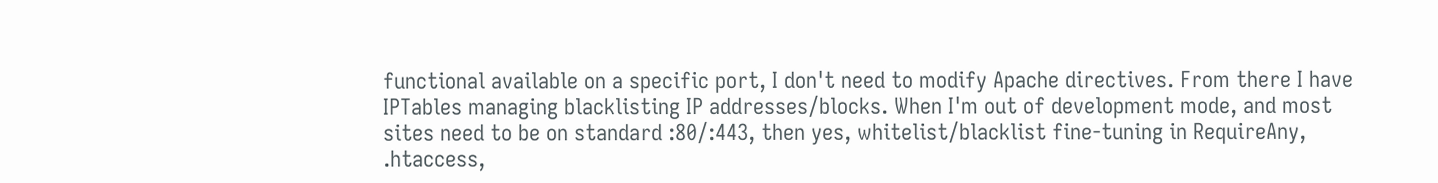functional available on a specific port, I don't need to modify Apache directives. From there I have IPTables managing blacklisting IP addresses/blocks. When I'm out of development mode, and most sites need to be on standard :80/:443, then yes, whitelist/blacklist fine-tuning in RequireAny, .htaccess,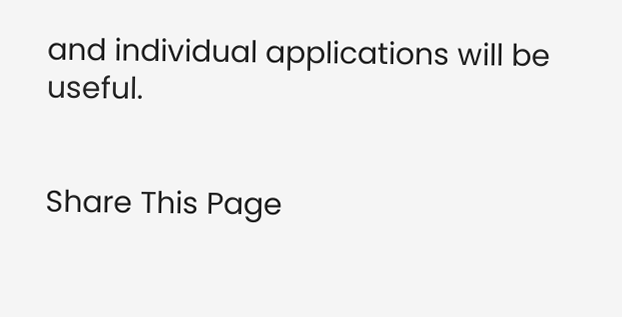and individual applications will be useful.


Share This Page